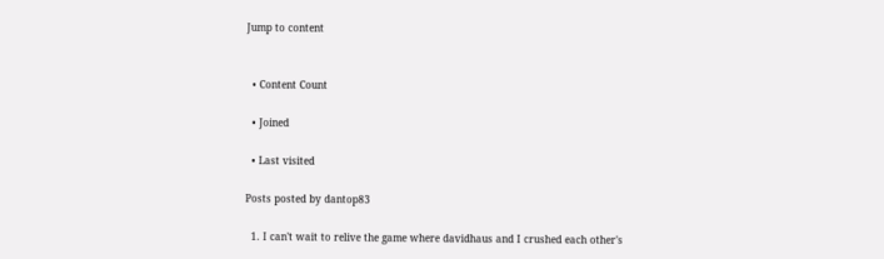Jump to content


  • Content Count

  • Joined

  • Last visited

Posts posted by dantop83

  1. I can't wait to relive the game where davidhaus and I crushed each other's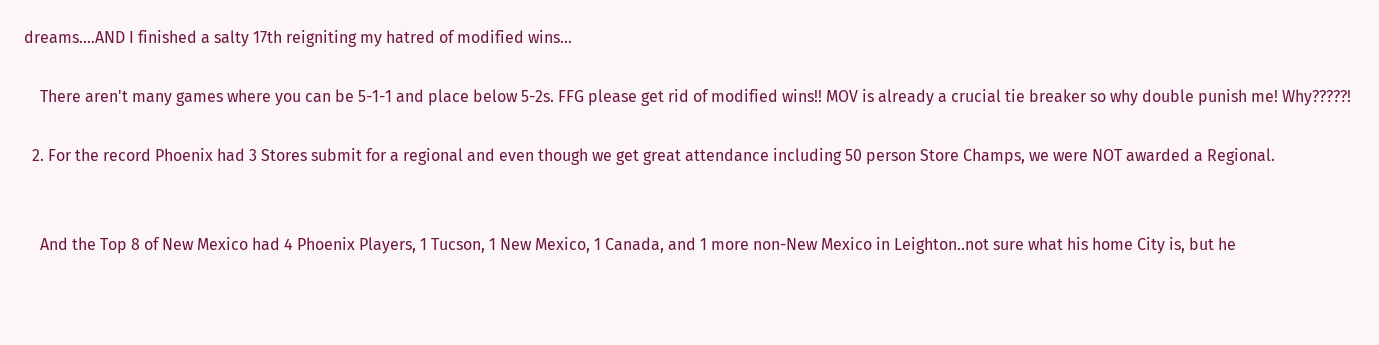dreams....AND I finished a salty 17th reigniting my hatred of modified wins...

    There aren't many games where you can be 5-1-1 and place below 5-2s. FFG please get rid of modified wins!! MOV is already a crucial tie breaker so why double punish me! Why?????!

  2. For the record Phoenix had 3 Stores submit for a regional and even though we get great attendance including 50 person Store Champs, we were NOT awarded a Regional.


    And the Top 8 of New Mexico had 4 Phoenix Players, 1 Tucson, 1 New Mexico, 1 Canada, and 1 more non-New Mexico in Leighton..not sure what his home City is, but he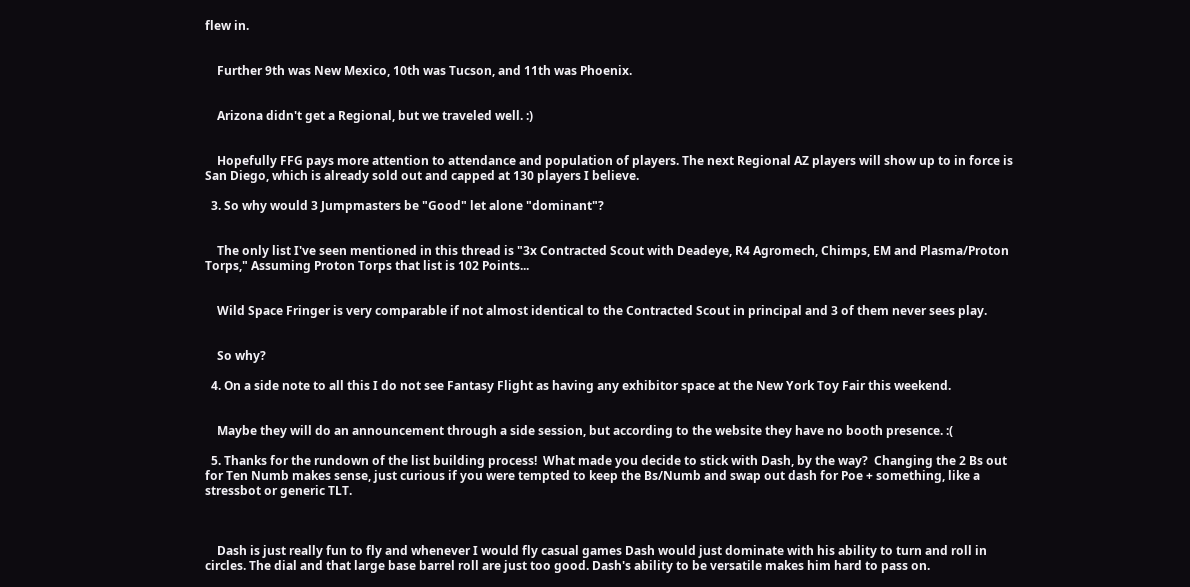flew in.


    Further 9th was New Mexico, 10th was Tucson, and 11th was Phoenix.


    Arizona didn't get a Regional, but we traveled well. :)


    Hopefully FFG pays more attention to attendance and population of players. The next Regional AZ players will show up to in force is San Diego, which is already sold out and capped at 130 players I believe.

  3. So why would 3 Jumpmasters be "Good" let alone "dominant"?


    The only list I've seen mentioned in this thread is "3x Contracted Scout with Deadeye, R4 Agromech, Chimps, EM and Plasma/Proton Torps," Assuming Proton Torps that list is 102 Points...


    Wild Space Fringer is very comparable if not almost identical to the Contracted Scout in principal and 3 of them never sees play.


    So why?

  4. On a side note to all this I do not see Fantasy Flight as having any exhibitor space at the New York Toy Fair this weekend.


    Maybe they will do an announcement through a side session, but according to the website they have no booth presence. :(

  5. Thanks for the rundown of the list building process!  What made you decide to stick with Dash, by the way?  Changing the 2 Bs out for Ten Numb makes sense, just curious if you were tempted to keep the Bs/Numb and swap out dash for Poe + something, like a stressbot or generic TLT.



    Dash is just really fun to fly and whenever I would fly casual games Dash would just dominate with his ability to turn and roll in circles. The dial and that large base barrel roll are just too good. Dash's ability to be versatile makes him hard to pass on.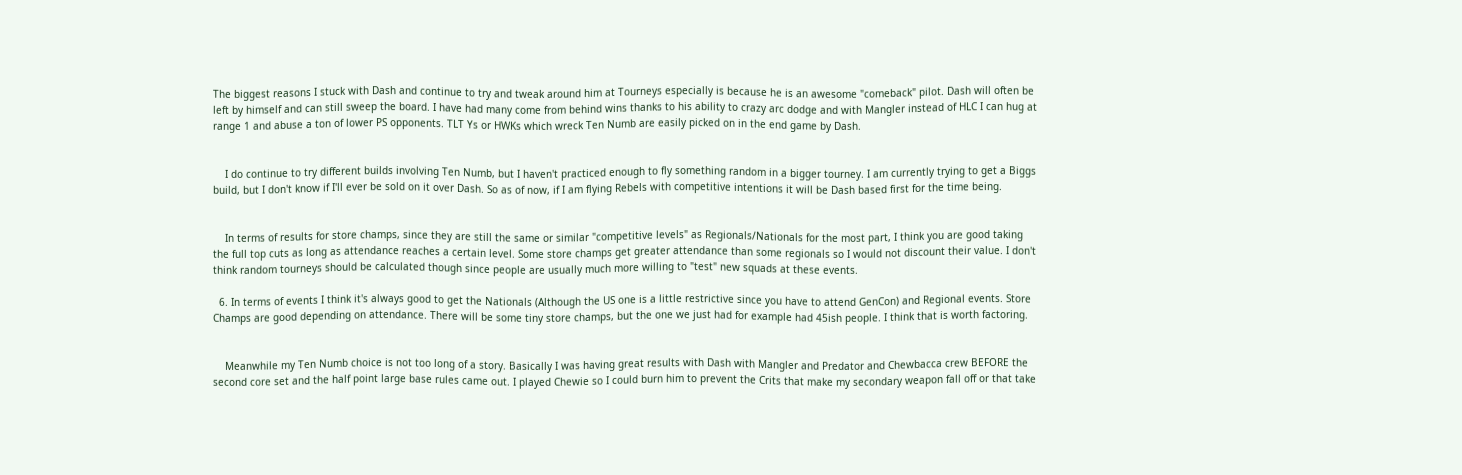The biggest reasons I stuck with Dash and continue to try and tweak around him at Tourneys especially is because he is an awesome "comeback" pilot. Dash will often be left by himself and can still sweep the board. I have had many come from behind wins thanks to his ability to crazy arc dodge and with Mangler instead of HLC I can hug at range 1 and abuse a ton of lower PS opponents. TLT Ys or HWKs which wreck Ten Numb are easily picked on in the end game by Dash.


    I do continue to try different builds involving Ten Numb, but I haven't practiced enough to fly something random in a bigger tourney. I am currently trying to get a Biggs build, but I don't know if I'll ever be sold on it over Dash. So as of now, if I am flying Rebels with competitive intentions it will be Dash based first for the time being.


    In terms of results for store champs, since they are still the same or similar "competitive levels" as Regionals/Nationals for the most part, I think you are good taking the full top cuts as long as attendance reaches a certain level. Some store champs get greater attendance than some regionals so I would not discount their value. I don't think random tourneys should be calculated though since people are usually much more willing to "test" new squads at these events.

  6. In terms of events I think it's always good to get the Nationals (Although the US one is a little restrictive since you have to attend GenCon) and Regional events. Store Champs are good depending on attendance. There will be some tiny store champs, but the one we just had for example had 45ish people. I think that is worth factoring.


    Meanwhile my Ten Numb choice is not too long of a story. Basically I was having great results with Dash with Mangler and Predator and Chewbacca crew BEFORE the second core set and the half point large base rules came out. I played Chewie so I could burn him to prevent the Crits that make my secondary weapon fall off or that take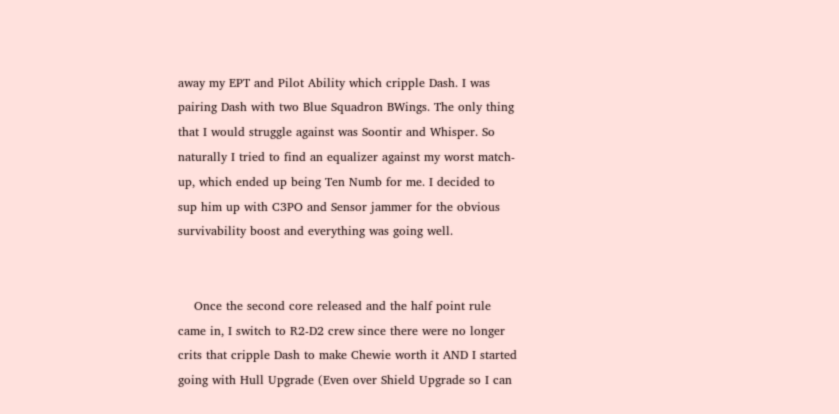away my EPT and Pilot Ability which cripple Dash. I was pairing Dash with two Blue Squadron BWings. The only thing that I would struggle against was Soontir and Whisper. So naturally I tried to find an equalizer against my worst match-up, which ended up being Ten Numb for me. I decided to sup him up with C3PO and Sensor jammer for the obvious survivability boost and everything was going well.


    Once the second core released and the half point rule came in, I switch to R2-D2 crew since there were no longer crits that cripple Dash to make Chewie worth it AND I started going with Hull Upgrade (Even over Shield Upgrade so I can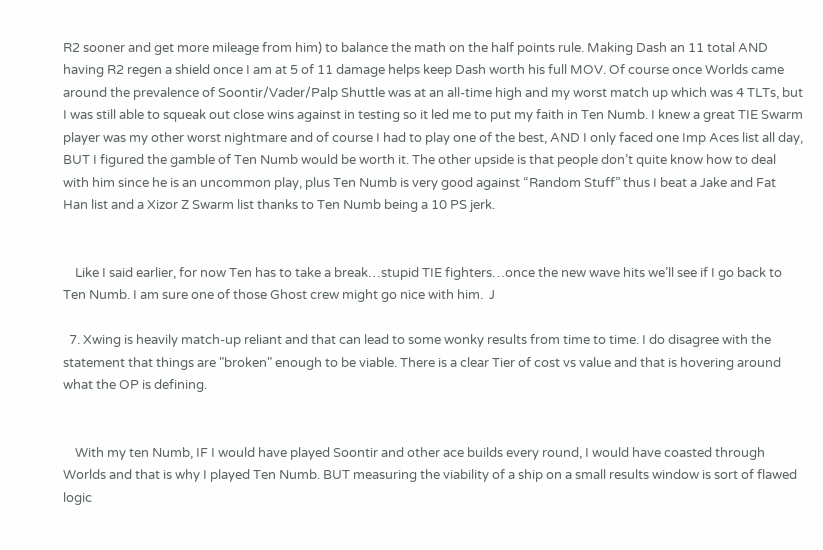R2 sooner and get more mileage from him) to balance the math on the half points rule. Making Dash an 11 total AND having R2 regen a shield once I am at 5 of 11 damage helps keep Dash worth his full MOV. Of course once Worlds came around the prevalence of Soontir/Vader/Palp Shuttle was at an all-time high and my worst match up which was 4 TLTs, but I was still able to squeak out close wins against in testing so it led me to put my faith in Ten Numb. I knew a great TIE Swarm player was my other worst nightmare and of course I had to play one of the best, AND I only faced one Imp Aces list all day, BUT I figured the gamble of Ten Numb would be worth it. The other upside is that people don’t quite know how to deal with him since he is an uncommon play, plus Ten Numb is very good against “Random Stuff” thus I beat a Jake and Fat Han list and a Xizor Z Swarm list thanks to Ten Numb being a 10 PS jerk.


    Like I said earlier, for now Ten has to take a break…stupid TIE fighters…once the new wave hits we’ll see if I go back to Ten Numb. I am sure one of those Ghost crew might go nice with him.  J

  7. Xwing is heavily match-up reliant and that can lead to some wonky results from time to time. I do disagree with the statement that things are "broken" enough to be viable. There is a clear Tier of cost vs value and that is hovering around what the OP is defining.


    With my ten Numb, IF I would have played Soontir and other ace builds every round, I would have coasted through Worlds and that is why I played Ten Numb. BUT measuring the viability of a ship on a small results window is sort of flawed logic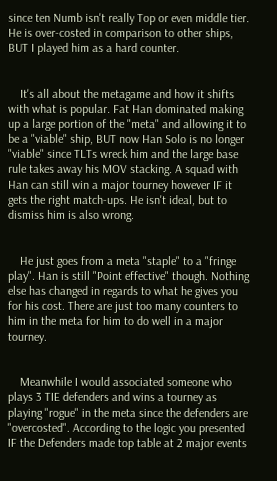since ten Numb isn't really Top or even middle tier. He is over-costed in comparison to other ships, BUT I played him as a hard counter.


    It's all about the metagame and how it shifts with what is popular. Fat Han dominated making up a large portion of the "meta" and allowing it to be a "viable" ship, BUT now Han Solo is no longer "viable" since TLTs wreck him and the large base rule takes away his MOV stacking. A squad with Han can still win a major tourney however IF it gets the right match-ups. He isn't ideal, but to dismiss him is also wrong.


    He just goes from a meta "staple" to a "fringe play". Han is still "Point effective" though. Nothing else has changed in regards to what he gives you for his cost. There are just too many counters to him in the meta for him to do well in a major tourney.


    Meanwhile I would associated someone who plays 3 TIE defenders and wins a tourney as playing "rogue" in the meta since the defenders are "overcosted". According to the logic you presented IF the Defenders made top table at 2 major events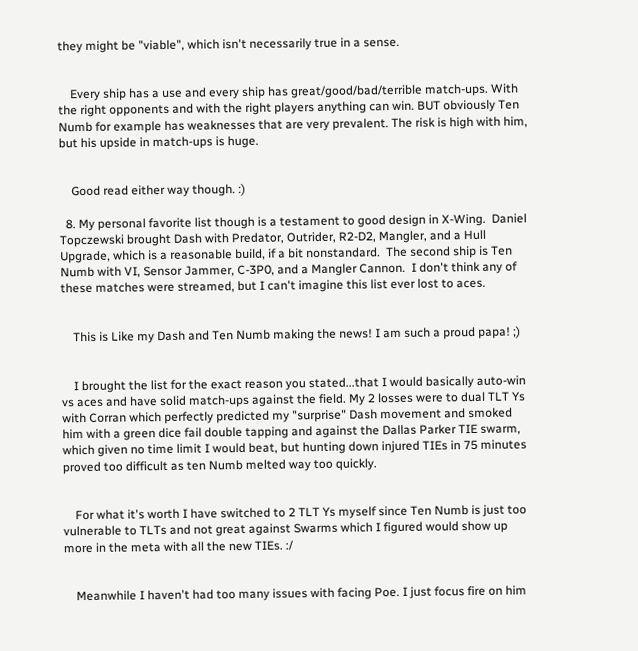they might be "viable", which isn't necessarily true in a sense.


    Every ship has a use and every ship has great/good/bad/terrible match-ups. With the right opponents and with the right players anything can win. BUT obviously Ten Numb for example has weaknesses that are very prevalent. The risk is high with him, but his upside in match-ups is huge.


    Good read either way though. :)

  8. My personal favorite list though is a testament to good design in X-Wing.  Daniel Topczewski brought Dash with Predator, Outrider, R2-D2, Mangler, and a Hull Upgrade, which is a reasonable build, if a bit nonstandard.  The second ship is Ten Numb with VI, Sensor Jammer, C-3P0, and a Mangler Cannon.  I don't think any of these matches were streamed, but I can't imagine this list ever lost to aces.


    This is Like my Dash and Ten Numb making the news! I am such a proud papa! ;)


    I brought the list for the exact reason you stated...that I would basically auto-win vs aces and have solid match-ups against the field. My 2 losses were to dual TLT Ys with Corran which perfectly predicted my "surprise" Dash movement and smoked him with a green dice fail double tapping and against the Dallas Parker TIE swarm, which given no time limit I would beat, but hunting down injured TIEs in 75 minutes proved too difficult as ten Numb melted way too quickly.


    For what it's worth I have switched to 2 TLT Ys myself since Ten Numb is just too vulnerable to TLTs and not great against Swarms which I figured would show up more in the meta with all the new TIEs. :/


    Meanwhile I haven't had too many issues with facing Poe. I just focus fire on him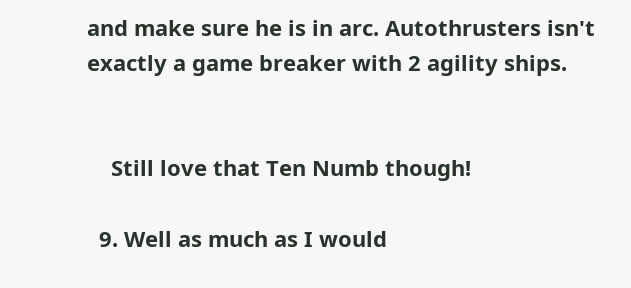and make sure he is in arc. Autothrusters isn't exactly a game breaker with 2 agility ships.


    Still love that Ten Numb though!

  9. Well as much as I would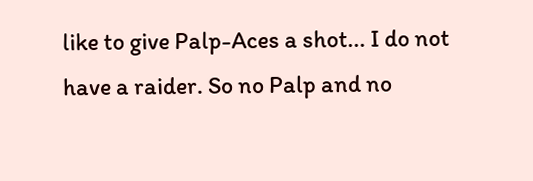like to give Palp-Aces a shot... I do not have a raider. So no Palp and no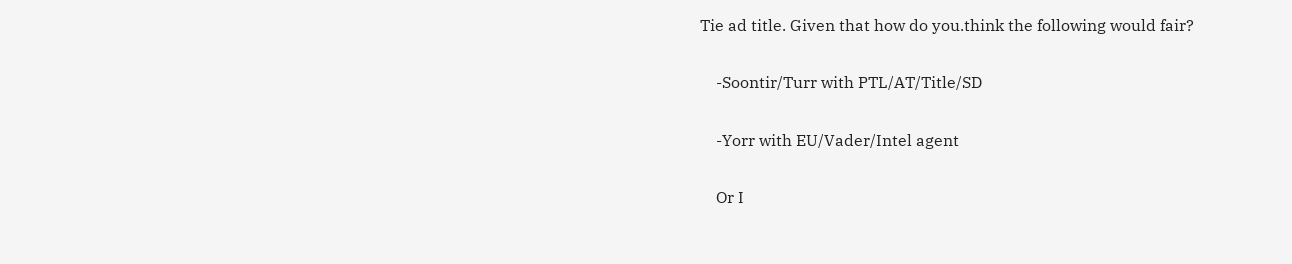Tie ad title. Given that how do you.think the following would fair?

    -Soontir/Turr with PTL/AT/Title/SD

    -Yorr with EU/Vader/Intel agent

    Or I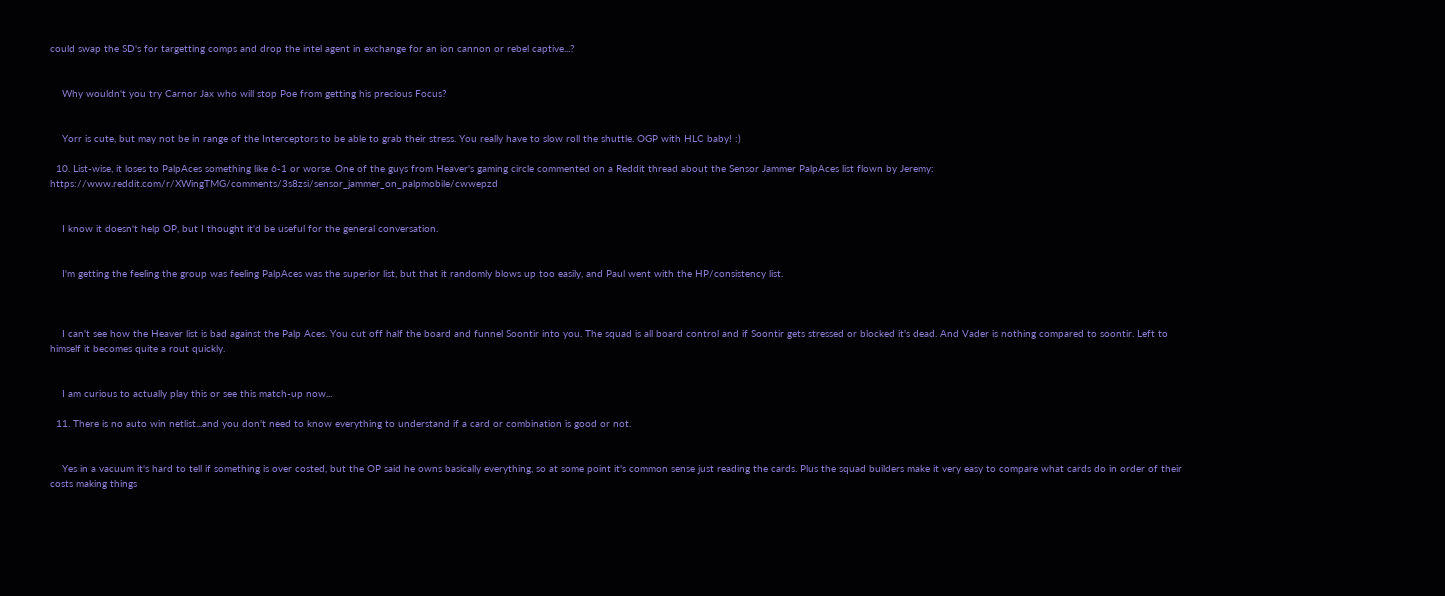could swap the SD's for targetting comps and drop the intel agent in exchange for an ion cannon or rebel captive...?


    Why wouldn't you try Carnor Jax who will stop Poe from getting his precious Focus?


    Yorr is cute, but may not be in range of the Interceptors to be able to grab their stress. You really have to slow roll the shuttle. OGP with HLC baby! :)

  10. List-wise, it loses to PalpAces something like 6-1 or worse. One of the guys from Heaver's gaming circle commented on a Reddit thread about the Sensor Jammer PalpAces list flown by Jeremy: https://www.reddit.com/r/XWingTMG/comments/3s8zsi/sensor_jammer_on_palpmobile/cwwepzd


    I know it doesn't help OP, but I thought it'd be useful for the general conversation.


    I'm getting the feeling the group was feeling PalpAces was the superior list, but that it randomly blows up too easily, and Paul went with the HP/consistency list.



    I can't see how the Heaver list is bad against the Palp Aces. You cut off half the board and funnel Soontir into you. The squad is all board control and if Soontir gets stressed or blocked it's dead. And Vader is nothing compared to soontir. Left to himself it becomes quite a rout quickly.


    I am curious to actually play this or see this match-up now...

  11. There is no auto win netlist...and you don't need to know everything to understand if a card or combination is good or not.


    Yes in a vacuum it's hard to tell if something is over costed, but the OP said he owns basically everything, so at some point it's common sense just reading the cards. Plus the squad builders make it very easy to compare what cards do in order of their costs making things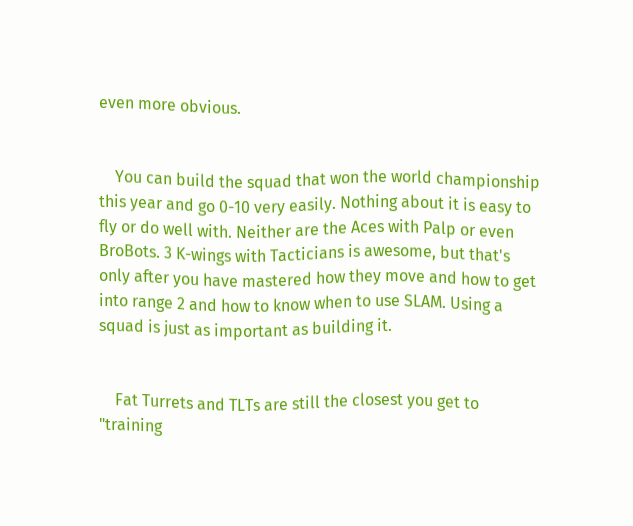even more obvious.


    You can build the squad that won the world championship this year and go 0-10 very easily. Nothing about it is easy to fly or do well with. Neither are the Aces with Palp or even BroBots. 3 K-wings with Tacticians is awesome, but that's only after you have mastered how they move and how to get into range 2 and how to know when to use SLAM. Using a squad is just as important as building it.


    Fat Turrets and TLTs are still the closest you get to "training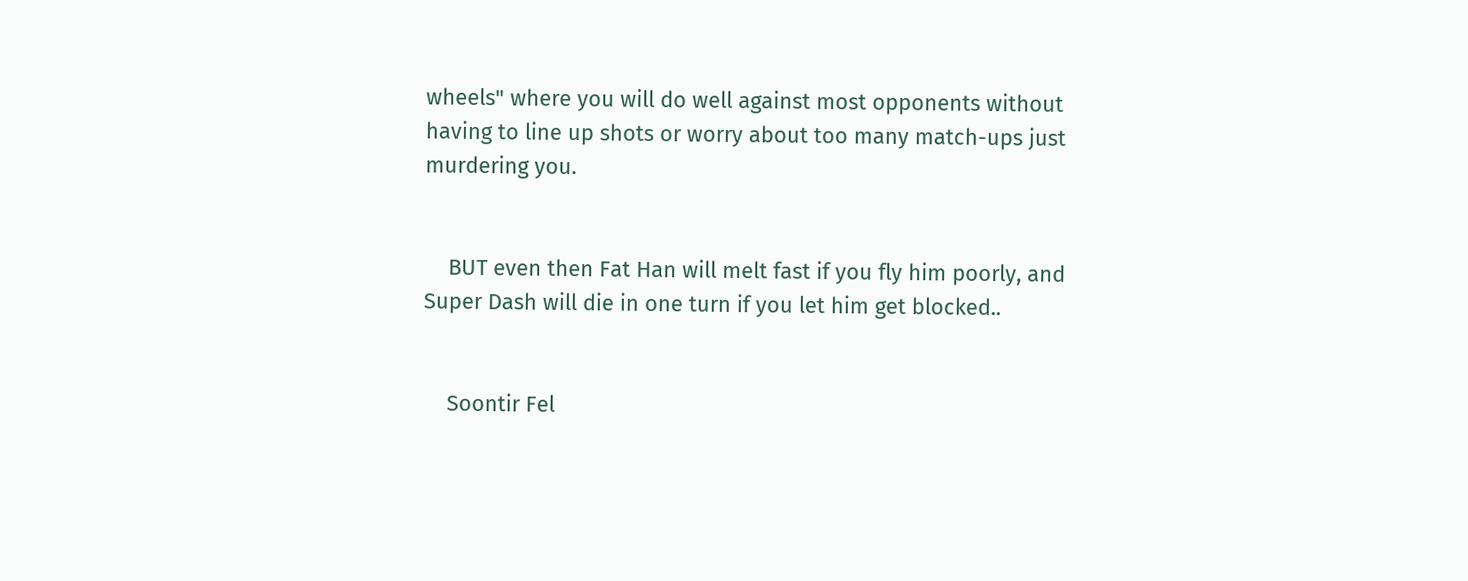wheels" where you will do well against most opponents without having to line up shots or worry about too many match-ups just murdering you.


    BUT even then Fat Han will melt fast if you fly him poorly, and Super Dash will die in one turn if you let him get blocked..


    Soontir Fel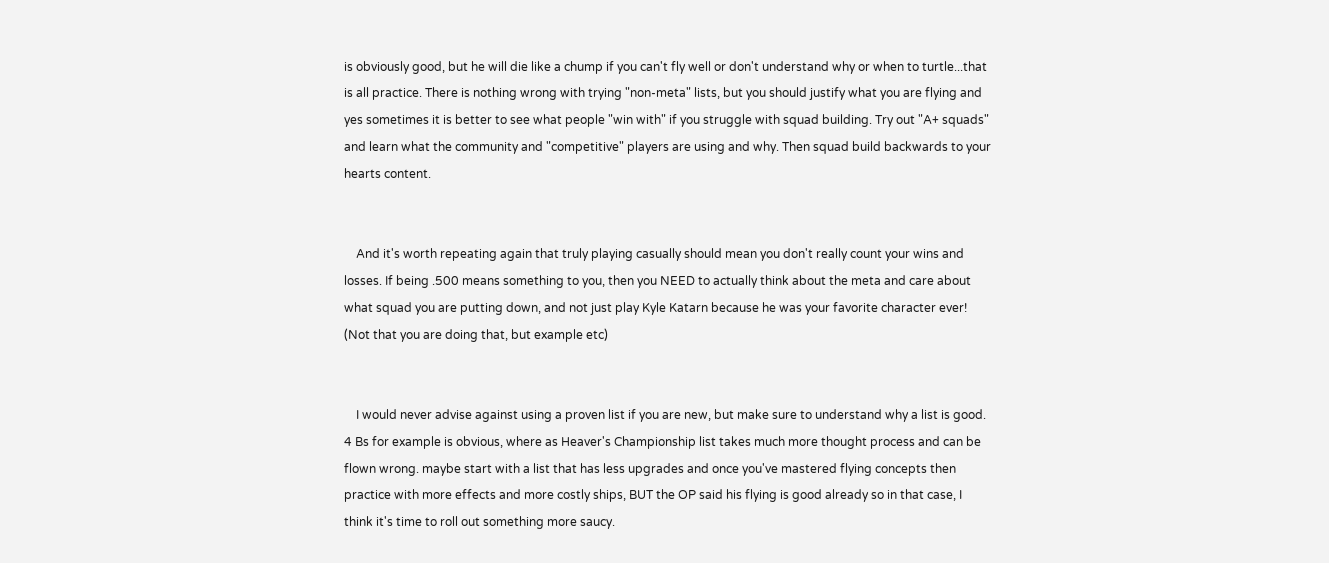is obviously good, but he will die like a chump if you can't fly well or don't understand why or when to turtle...that is all practice. There is nothing wrong with trying "non-meta" lists, but you should justify what you are flying and yes sometimes it is better to see what people "win with" if you struggle with squad building. Try out "A+ squads" and learn what the community and "competitive" players are using and why. Then squad build backwards to your hearts content.


    And it's worth repeating again that truly playing casually should mean you don't really count your wins and losses. If being .500 means something to you, then you NEED to actually think about the meta and care about what squad you are putting down, and not just play Kyle Katarn because he was your favorite character ever! (Not that you are doing that, but example etc)


    I would never advise against using a proven list if you are new, but make sure to understand why a list is good. 4 Bs for example is obvious, where as Heaver's Championship list takes much more thought process and can be flown wrong. maybe start with a list that has less upgrades and once you've mastered flying concepts then practice with more effects and more costly ships, BUT the OP said his flying is good already so in that case, I think it's time to roll out something more saucy.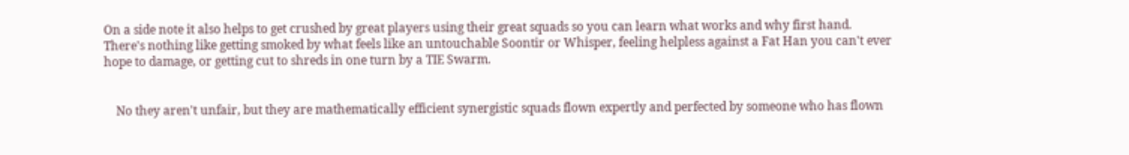On a side note it also helps to get crushed by great players using their great squads so you can learn what works and why first hand. There's nothing like getting smoked by what feels like an untouchable Soontir or Whisper, feeling helpless against a Fat Han you can't ever hope to damage, or getting cut to shreds in one turn by a TIE Swarm.


    No they aren't unfair, but they are mathematically efficient synergistic squads flown expertly and perfected by someone who has flown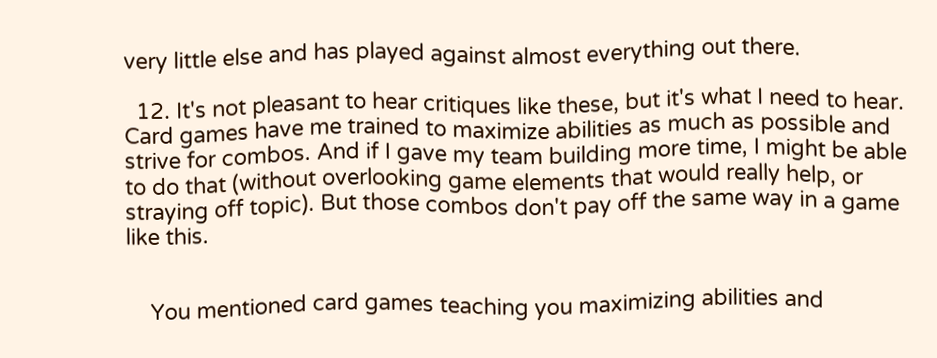very little else and has played against almost everything out there.

  12. It's not pleasant to hear critiques like these, but it's what I need to hear. Card games have me trained to maximize abilities as much as possible and strive for combos. And if I gave my team building more time, I might be able to do that (without overlooking game elements that would really help, or straying off topic). But those combos don't pay off the same way in a game like this.


    You mentioned card games teaching you maximizing abilities and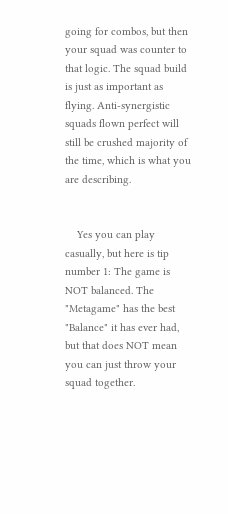going for combos, but then your squad was counter to that logic. The squad build is just as important as flying. Anti-synergistic squads flown perfect will still be crushed majority of the time, which is what you are describing.


    Yes you can play casually, but here is tip number 1: The game is NOT balanced. The "Metagame" has the best "Balance" it has ever had, but that does NOT mean you can just throw your squad together.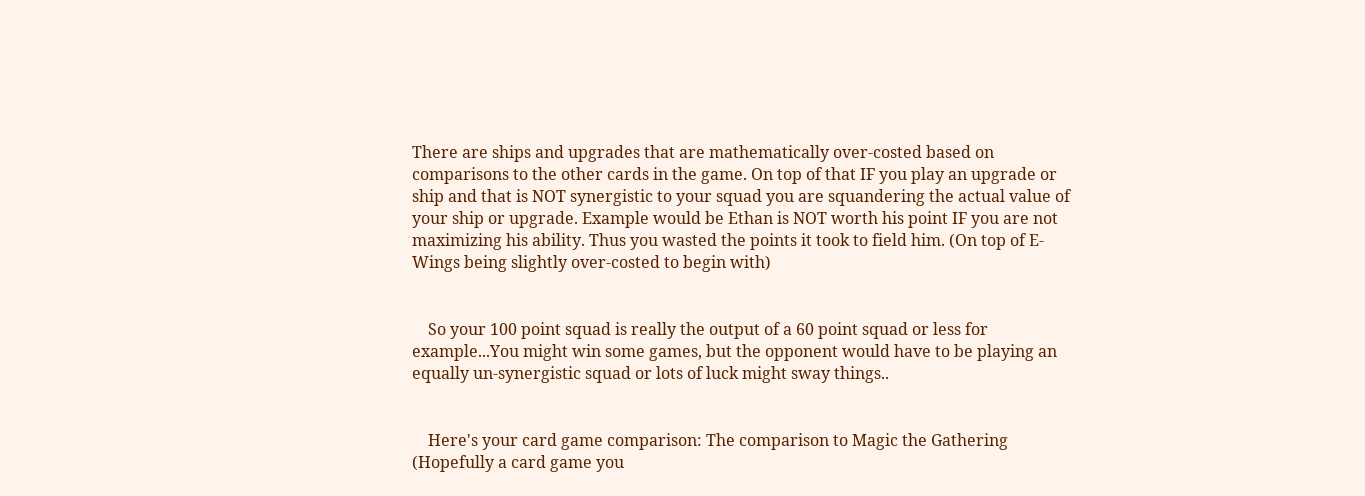There are ships and upgrades that are mathematically over-costed based on comparisons to the other cards in the game. On top of that IF you play an upgrade or ship and that is NOT synergistic to your squad you are squandering the actual value of your ship or upgrade. Example would be Ethan is NOT worth his point IF you are not maximizing his ability. Thus you wasted the points it took to field him. (On top of E-Wings being slightly over-costed to begin with)


    So your 100 point squad is really the output of a 60 point squad or less for example...You might win some games, but the opponent would have to be playing an equally un-synergistic squad or lots of luck might sway things..


    Here's your card game comparison: The comparison to Magic the Gathering (Hopefully a card game you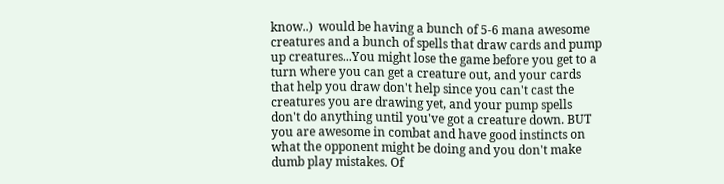know..)  would be having a bunch of 5-6 mana awesome creatures and a bunch of spells that draw cards and pump up creatures...You might lose the game before you get to a turn where you can get a creature out, and your cards that help you draw don't help since you can't cast the creatures you are drawing yet, and your pump spells don't do anything until you've got a creature down. BUT you are awesome in combat and have good instincts on what the opponent might be doing and you don't make dumb play mistakes. Of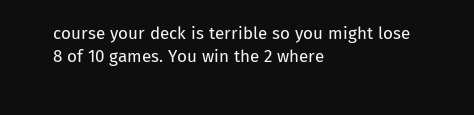course your deck is terrible so you might lose 8 of 10 games. You win the 2 where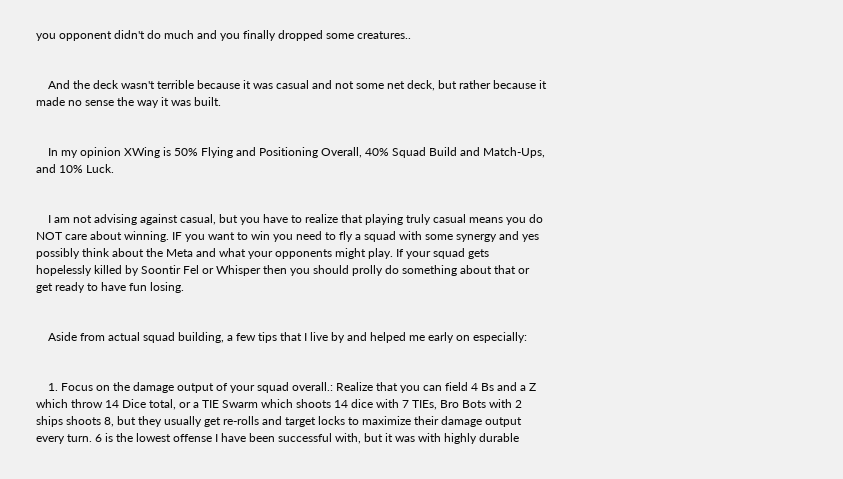you opponent didn't do much and you finally dropped some creatures..


    And the deck wasn't terrible because it was casual and not some net deck, but rather because it made no sense the way it was built.


    In my opinion XWing is 50% Flying and Positioning Overall, 40% Squad Build and Match-Ups, and 10% Luck.


    I am not advising against casual, but you have to realize that playing truly casual means you do NOT care about winning. IF you want to win you need to fly a squad with some synergy and yes possibly think about the Meta and what your opponents might play. If your squad gets hopelessly killed by Soontir Fel or Whisper then you should prolly do something about that or get ready to have fun losing.


    Aside from actual squad building, a few tips that I live by and helped me early on especially:


    1. Focus on the damage output of your squad overall.: Realize that you can field 4 Bs and a Z which throw 14 Dice total, or a TIE Swarm which shoots 14 dice with 7 TIEs, Bro Bots with 2 ships shoots 8, but they usually get re-rolls and target locks to maximize their damage output every turn. 6 is the lowest offense I have been successful with, but it was with highly durable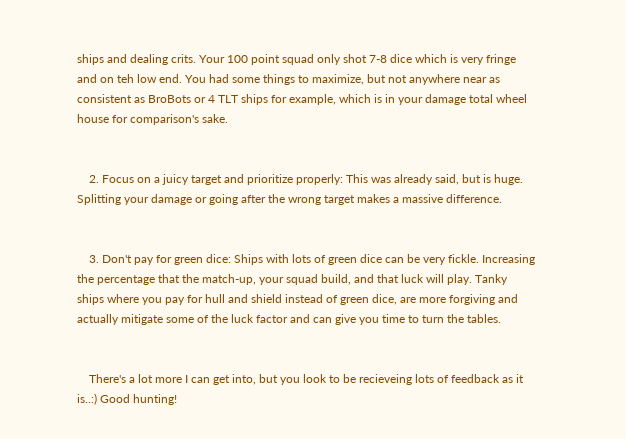ships and dealing crits. Your 100 point squad only shot 7-8 dice which is very fringe and on teh low end. You had some things to maximize, but not anywhere near as consistent as BroBots or 4 TLT ships for example, which is in your damage total wheel house for comparison's sake.


    2. Focus on a juicy target and prioritize properly: This was already said, but is huge. Splitting your damage or going after the wrong target makes a massive difference.


    3. Don't pay for green dice: Ships with lots of green dice can be very fickle. Increasing the percentage that the match-up, your squad build, and that luck will play. Tanky ships where you pay for hull and shield instead of green dice, are more forgiving and actually mitigate some of the luck factor and can give you time to turn the tables.


    There's a lot more I can get into, but you look to be recieveing lots of feedback as it is..:) Good hunting!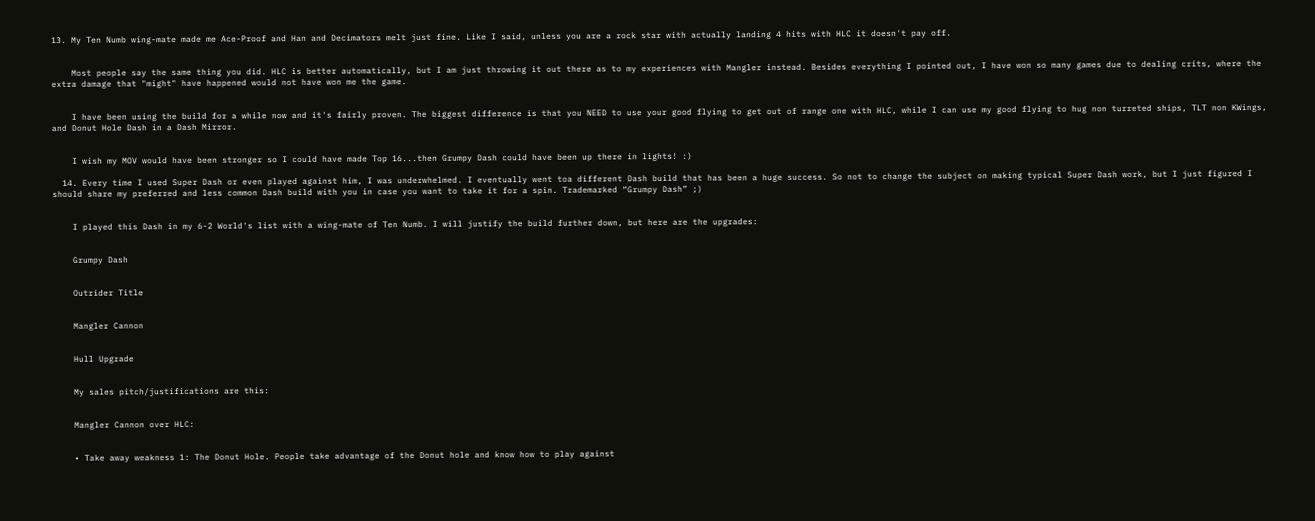13. My Ten Numb wing-mate made me Ace-Proof and Han and Decimators melt just fine. Like I said, unless you are a rock star with actually landing 4 hits with HLC it doesn't pay off.


    Most people say the same thing you did. HLC is better automatically, but I am just throwing it out there as to my experiences with Mangler instead. Besides everything I pointed out, I have won so many games due to dealing crits, where the extra damage that "might" have happened would not have won me the game.


    I have been using the build for a while now and it's fairly proven. The biggest difference is that you NEED to use your good flying to get out of range one with HLC, while I can use my good flying to hug non turreted ships, TLT non KWings, and Donut Hole Dash in a Dash Mirror.


    I wish my MOV would have been stronger so I could have made Top 16...then Grumpy Dash could have been up there in lights! :)

  14. Every time I used Super Dash or even played against him, I was underwhelmed. I eventually went toa different Dash build that has been a huge success. So not to change the subject on making typical Super Dash work, but I just figured I should share my preferred and less common Dash build with you in case you want to take it for a spin. Trademarked “Grumpy Dash” ;)


    I played this Dash in my 6-2 World's list with a wing-mate of Ten Numb. I will justify the build further down, but here are the upgrades:


    Grumpy Dash


    Outrider Title


    Mangler Cannon


    Hull Upgrade


    My sales pitch/justifications are this:


    Mangler Cannon over HLC:


    • Take away weakness 1: The Donut Hole. People take advantage of the Donut hole and know how to play against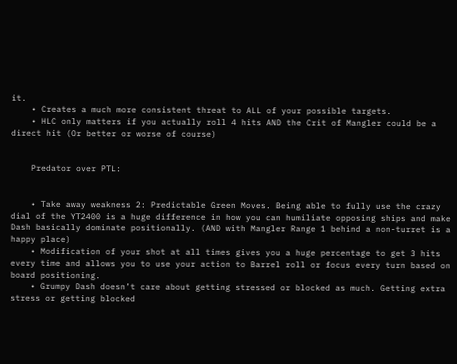it.
    • Creates a much more consistent threat to ALL of your possible targets.
    • HLC only matters if you actually roll 4 hits AND the Crit of Mangler could be a direct hit (Or better or worse of course)


    Predator over PTL:


    • Take away weakness 2: Predictable Green Moves. Being able to fully use the crazy dial of the YT2400 is a huge difference in how you can humiliate opposing ships and make Dash basically dominate positionally. (AND with Mangler Range 1 behind a non-turret is a happy place)
    • Modification of your shot at all times gives you a huge percentage to get 3 hits every time and allows you to use your action to Barrel roll or focus every turn based on board positioning.
    • Grumpy Dash doesn’t care about getting stressed or blocked as much. Getting extra stress or getting blocked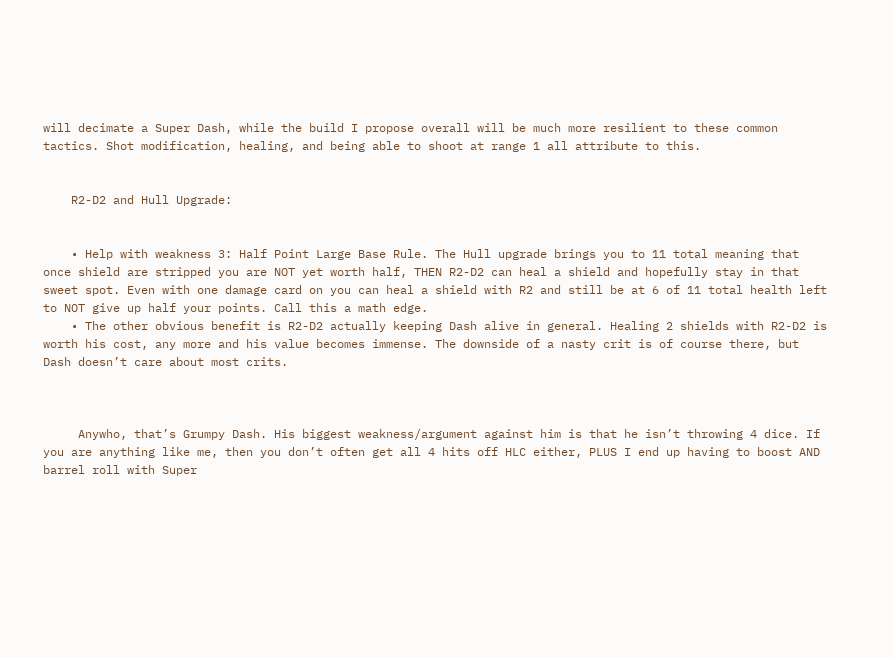will decimate a Super Dash, while the build I propose overall will be much more resilient to these common tactics. Shot modification, healing, and being able to shoot at range 1 all attribute to this.


    R2-D2 and Hull Upgrade:


    • Help with weakness 3: Half Point Large Base Rule. The Hull upgrade brings you to 11 total meaning that once shield are stripped you are NOT yet worth half, THEN R2-D2 can heal a shield and hopefully stay in that sweet spot. Even with one damage card on you can heal a shield with R2 and still be at 6 of 11 total health left to NOT give up half your points. Call this a math edge.
    • The other obvious benefit is R2-D2 actually keeping Dash alive in general. Healing 2 shields with R2-D2 is worth his cost, any more and his value becomes immense. The downside of a nasty crit is of course there, but Dash doesn’t care about most crits.



     Anywho, that’s Grumpy Dash. His biggest weakness/argument against him is that he isn’t throwing 4 dice. If you are anything like me, then you don’t often get all 4 hits off HLC either, PLUS I end up having to boost AND barrel roll with Super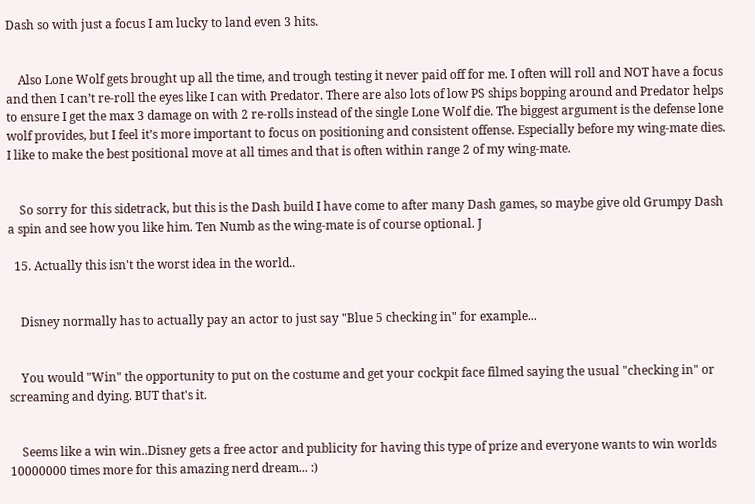Dash so with just a focus I am lucky to land even 3 hits.


    Also Lone Wolf gets brought up all the time, and trough testing it never paid off for me. I often will roll and NOT have a focus and then I can’t re-roll the eyes like I can with Predator. There are also lots of low PS ships bopping around and Predator helps to ensure I get the max 3 damage on with 2 re-rolls instead of the single Lone Wolf die. The biggest argument is the defense lone wolf provides, but I feel it’s more important to focus on positioning and consistent offense. Especially before my wing-mate dies. I like to make the best positional move at all times and that is often within range 2 of my wing-mate.


    So sorry for this sidetrack, but this is the Dash build I have come to after many Dash games, so maybe give old Grumpy Dash a spin and see how you like him. Ten Numb as the wing-mate is of course optional. J

  15. Actually this isn't the worst idea in the world..


    Disney normally has to actually pay an actor to just say "Blue 5 checking in" for example...


    You would "Win" the opportunity to put on the costume and get your cockpit face filmed saying the usual "checking in" or screaming and dying. BUT that's it.


    Seems like a win win..Disney gets a free actor and publicity for having this type of prize and everyone wants to win worlds 10000000 times more for this amazing nerd dream... :)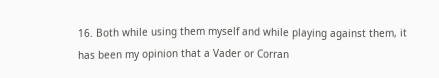16. Both while using them myself and while playing against them, it has been my opinion that a Vader or Corran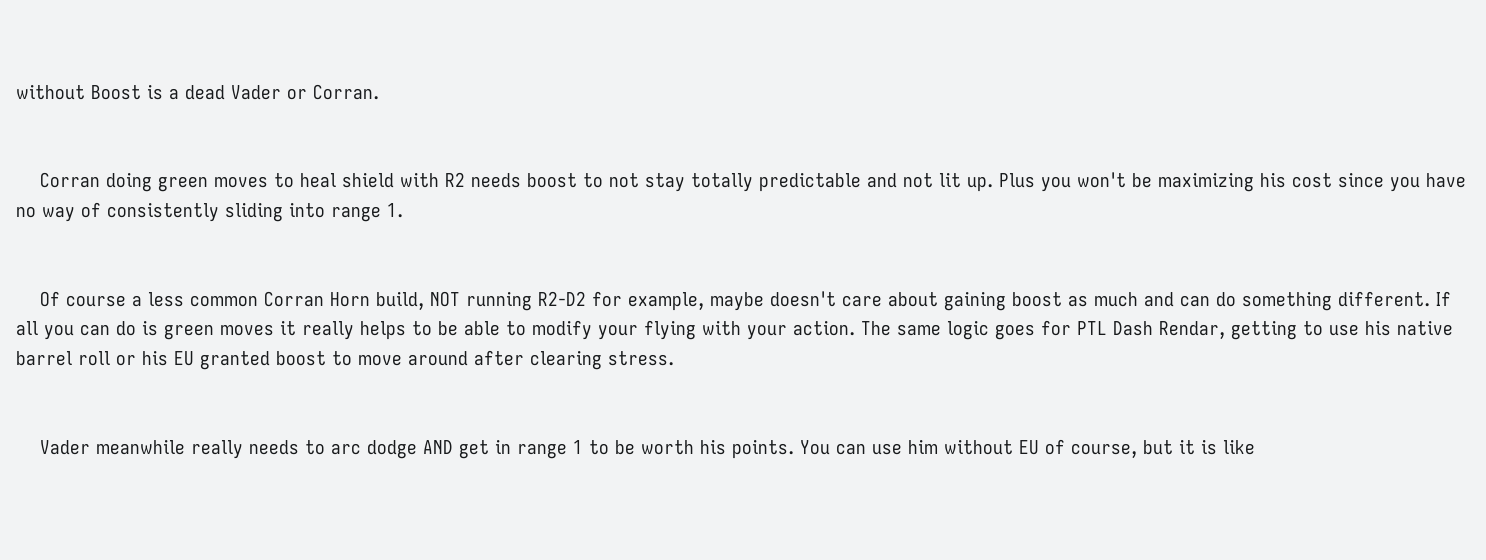without Boost is a dead Vader or Corran.


    Corran doing green moves to heal shield with R2 needs boost to not stay totally predictable and not lit up. Plus you won't be maximizing his cost since you have no way of consistently sliding into range 1.


    Of course a less common Corran Horn build, NOT running R2-D2 for example, maybe doesn't care about gaining boost as much and can do something different. If all you can do is green moves it really helps to be able to modify your flying with your action. The same logic goes for PTL Dash Rendar, getting to use his native barrel roll or his EU granted boost to move around after clearing stress.


    Vader meanwhile really needs to arc dodge AND get in range 1 to be worth his points. You can use him without EU of course, but it is like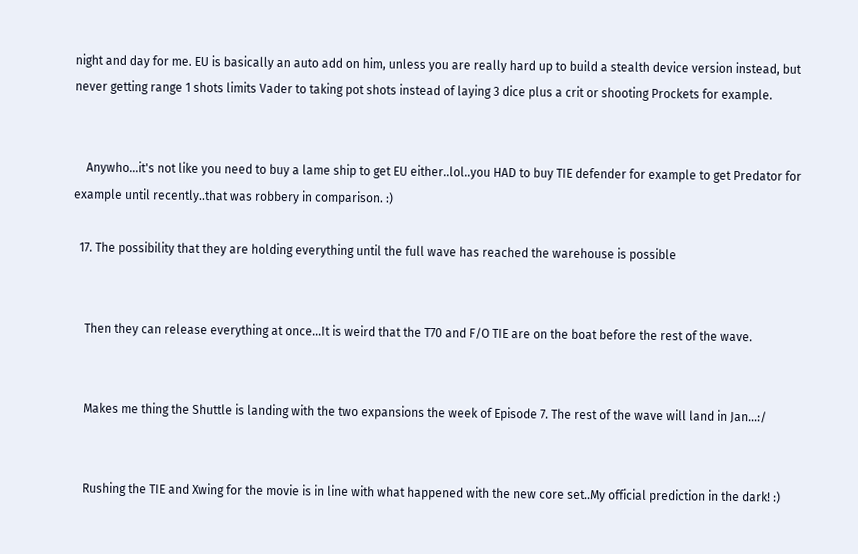night and day for me. EU is basically an auto add on him, unless you are really hard up to build a stealth device version instead, but never getting range 1 shots limits Vader to taking pot shots instead of laying 3 dice plus a crit or shooting Prockets for example.


    Anywho...it's not like you need to buy a lame ship to get EU either..lol..you HAD to buy TIE defender for example to get Predator for example until recently..that was robbery in comparison. :)

  17. The possibility that they are holding everything until the full wave has reached the warehouse is possible


    Then they can release everything at once...It is weird that the T70 and F/O TIE are on the boat before the rest of the wave.


    Makes me thing the Shuttle is landing with the two expansions the week of Episode 7. The rest of the wave will land in Jan...:/


    Rushing the TIE and Xwing for the movie is in line with what happened with the new core set..My official prediction in the dark! :)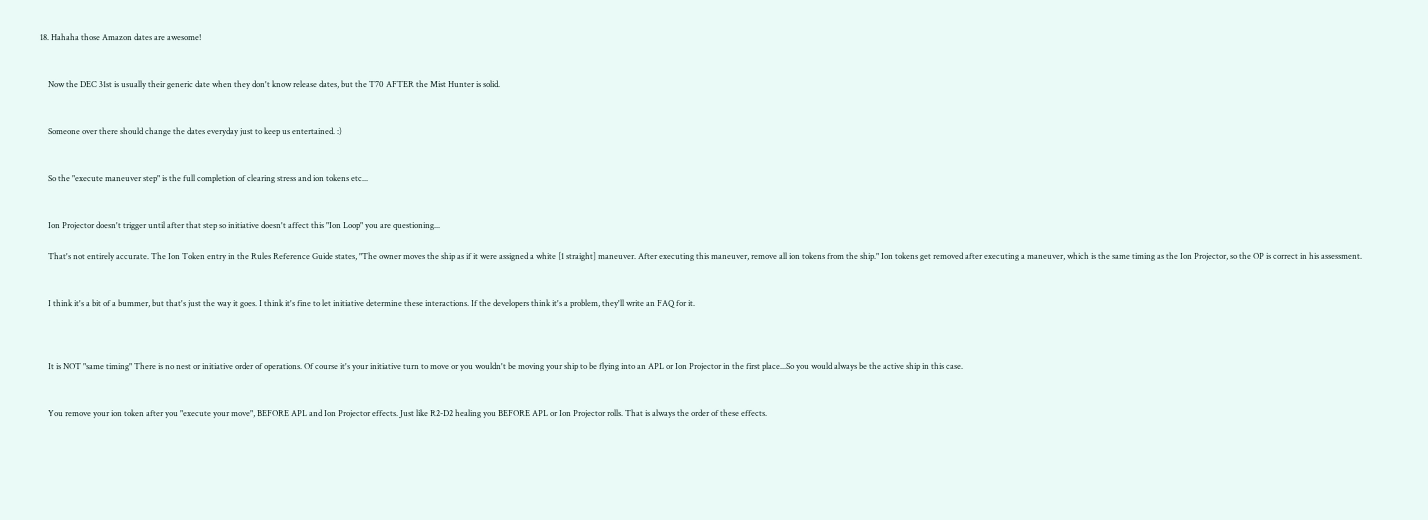18. Hahaha those Amazon dates are awesome!


    Now the DEC 31st is usually their generic date when they don't know release dates, but the T70 AFTER the Mist Hunter is solid.


    Someone over there should change the dates everyday just to keep us entertained. :)


    So the "execute maneuver step" is the full completion of clearing stress and ion tokens etc...


    Ion Projector doesn't trigger until after that step so initiative doesn't affect this "Ion Loop" you are questioning...

    That's not entirely accurate. The Ion Token entry in the Rules Reference Guide states, "The owner moves the ship as if it were assigned a white [1 straight] maneuver. After executing this maneuver, remove all ion tokens from the ship." Ion tokens get removed after executing a maneuver, which is the same timing as the Ion Projector, so the OP is correct in his assessment.


    I think it's a bit of a bummer, but that's just the way it goes. I think it's fine to let initiative determine these interactions. If the developers think it's a problem, they'll write an FAQ for it.



    It is NOT "same timing" There is no nest or initiative order of operations. Of course it's your initiative turn to move or you wouldn't be moving your ship to be flying into an APL or Ion Projector in the first place...So you would always be the active ship in this case.


    You remove your ion token after you "execute your move", BEFORE APL and Ion Projector effects. Just like R2-D2 healing you BEFORE APL or Ion Projector rolls. That is always the order of these effects.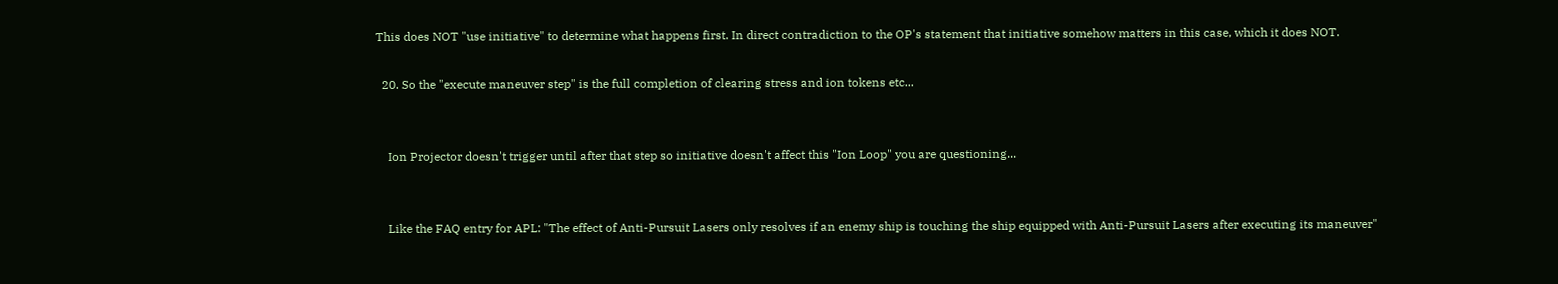This does NOT "use initiative" to determine what happens first. In direct contradiction to the OP's statement that initiative somehow matters in this case, which it does NOT.

  20. So the "execute maneuver step" is the full completion of clearing stress and ion tokens etc...


    Ion Projector doesn't trigger until after that step so initiative doesn't affect this "Ion Loop" you are questioning...


    Like the FAQ entry for APL: "The effect of Anti-Pursuit Lasers only resolves if an enemy ship is touching the ship equipped with Anti-Pursuit Lasers after executing its maneuver"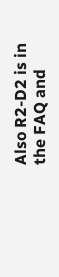Also R2-D2 is in the FAQ and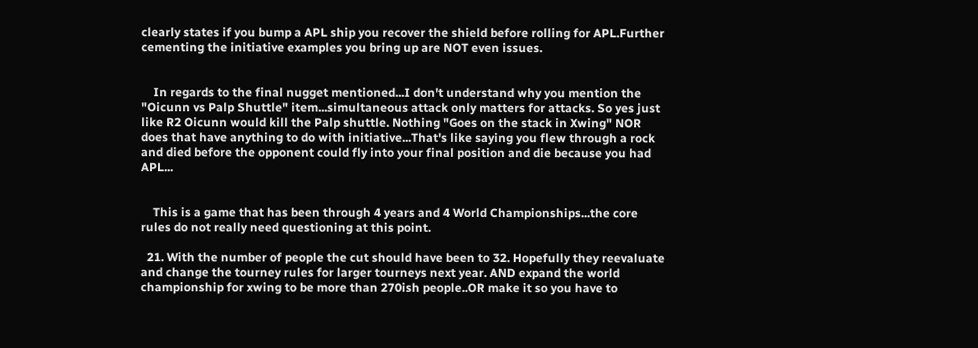clearly states if you bump a APL ship you recover the shield before rolling for APL.Further cementing the initiative examples you bring up are NOT even issues.


    In regards to the final nugget mentioned...I don't understand why you mention the "Oicunn vs Palp Shuttle" item...simultaneous attack only matters for attacks. So yes just like R2 Oicunn would kill the Palp shuttle. Nothing "Goes on the stack in Xwing" NOR does that have anything to do with initiative...That's like saying you flew through a rock and died before the opponent could fly into your final position and die because you had APL...


    This is a game that has been through 4 years and 4 World Championships...the core rules do not really need questioning at this point.

  21. With the number of people the cut should have been to 32. Hopefully they reevaluate and change the tourney rules for larger tourneys next year. AND expand the world championship for xwing to be more than 270ish people..OR make it so you have to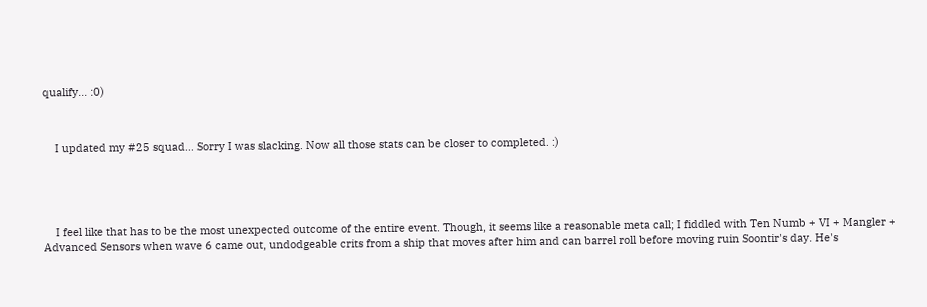qualify... :0)



    I updated my #25 squad... Sorry I was slacking. Now all those stats can be closer to completed. :)





    I feel like that has to be the most unexpected outcome of the entire event. Though, it seems like a reasonable meta call; I fiddled with Ten Numb + VI + Mangler + Advanced Sensors when wave 6 came out, undodgeable crits from a ship that moves after him and can barrel roll before moving ruin Soontir's day. He's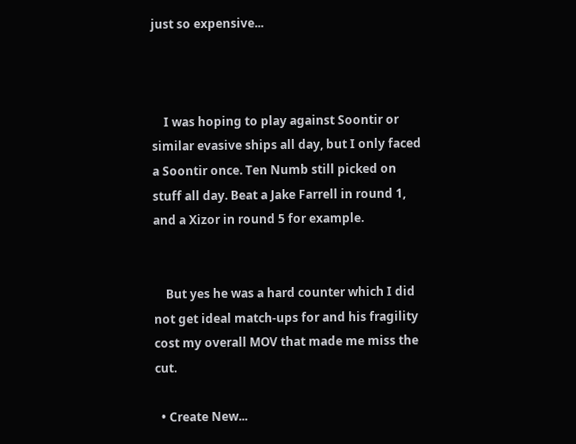just so expensive...



    I was hoping to play against Soontir or similar evasive ships all day, but I only faced a Soontir once. Ten Numb still picked on stuff all day. Beat a Jake Farrell in round 1, and a Xizor in round 5 for example.


    But yes he was a hard counter which I did not get ideal match-ups for and his fragility cost my overall MOV that made me miss the cut.

  • Create New...